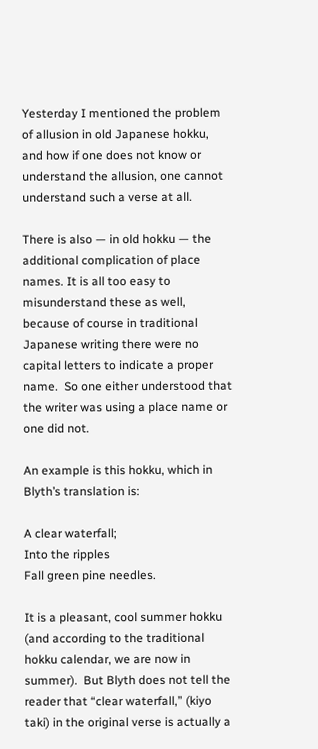Yesterday I mentioned the problem of allusion in old Japanese hokku, and how if one does not know or understand the allusion, one cannot understand such a verse at all.

There is also — in old hokku — the additional complication of place names. It is all too easy to misunderstand these as well, because of course in traditional Japanese writing there were no capital letters to indicate a proper name.  So one either understood that the writer was using a place name or one did not.

An example is this hokku, which in Blyth’s translation is:

A clear waterfall;
Into the ripples
Fall green pine needles.

It is a pleasant, cool summer hokku (and according to the traditional hokku calendar, we are now in summer).  But Blyth does not tell the reader that “clear waterfall,” (kiyo taki) in the original verse is actually a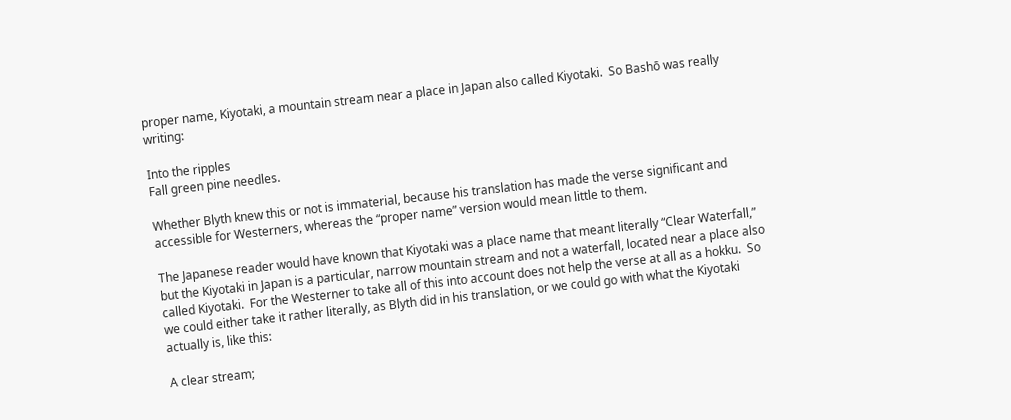proper name, Kiyotaki, a mountain stream near a place in Japan also called Kiyotaki.  So Bashō was really writing:

Into the ripples
Fall green pine needles.

Whether Blyth knew this or not is immaterial, because his translation has made the verse significant and accessible for Westerners, whereas the “proper name” version would mean little to them.

The Japanese reader would have known that Kiyotaki was a place name that meant literally “Clear Waterfall,” but the Kiyotaki in Japan is a particular, narrow mountain stream and not a waterfall, located near a place also called Kiyotaki.  For the Westerner to take all of this into account does not help the verse at all as a hokku.  So we could either take it rather literally, as Blyth did in his translation, or we could go with what the Kiyotaki actually is, like this:

A clear stream;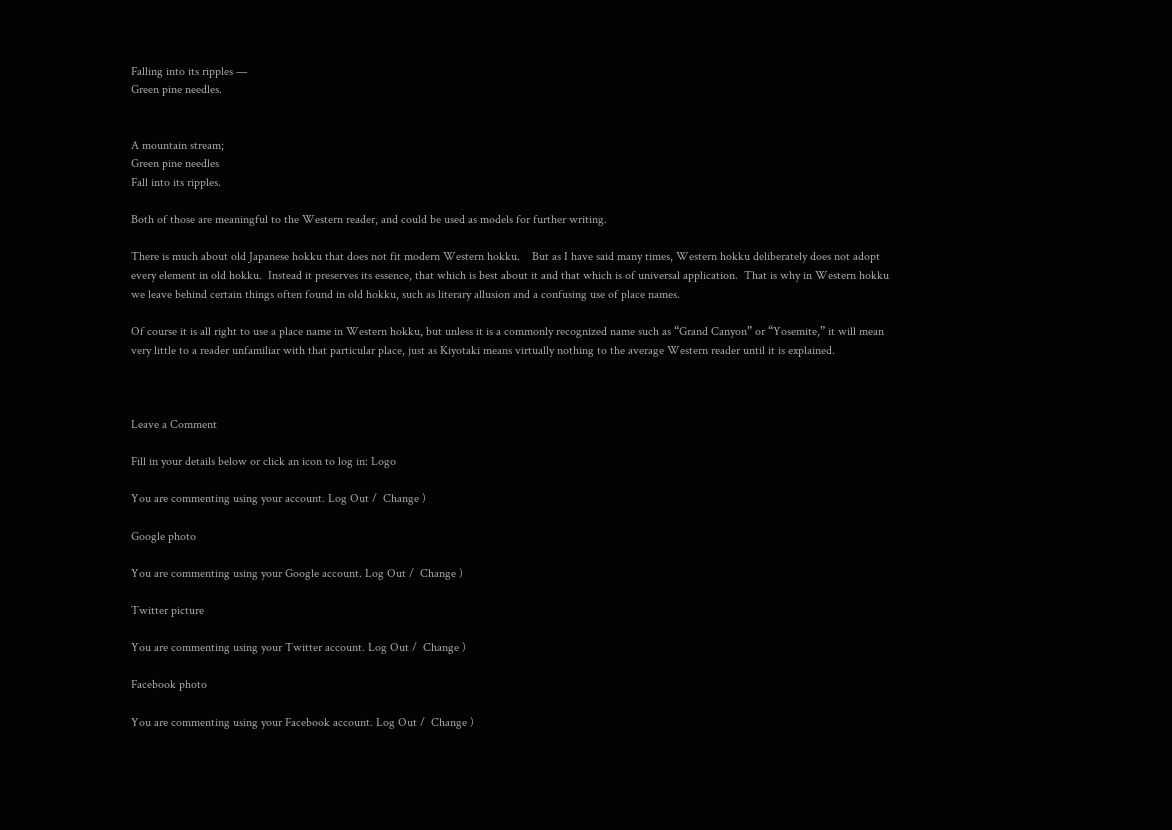Falling into its ripples —
Green pine needles.


A mountain stream;
Green pine needles
Fall into its ripples.

Both of those are meaningful to the Western reader, and could be used as models for further writing.

There is much about old Japanese hokku that does not fit modern Western hokku.    But as I have said many times, Western hokku deliberately does not adopt every element in old hokku.  Instead it preserves its essence, that which is best about it and that which is of universal application.  That is why in Western hokku we leave behind certain things often found in old hokku, such as literary allusion and a confusing use of place names.

Of course it is all right to use a place name in Western hokku, but unless it is a commonly recognized name such as “Grand Canyon” or “Yosemite,” it will mean very little to a reader unfamiliar with that particular place, just as Kiyotaki means virtually nothing to the average Western reader until it is explained.



Leave a Comment

Fill in your details below or click an icon to log in: Logo

You are commenting using your account. Log Out /  Change )

Google photo

You are commenting using your Google account. Log Out /  Change )

Twitter picture

You are commenting using your Twitter account. Log Out /  Change )

Facebook photo

You are commenting using your Facebook account. Log Out /  Change )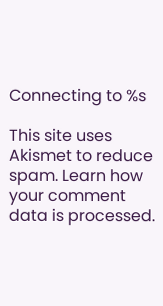Connecting to %s

This site uses Akismet to reduce spam. Learn how your comment data is processed.